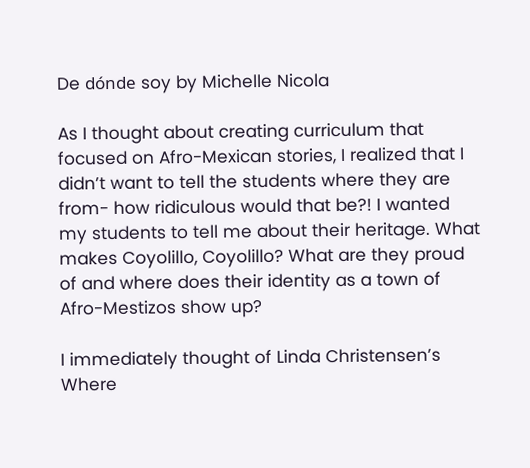De dónde soy by Michelle Nicola

As I thought about creating curriculum that focused on Afro-Mexican stories, I realized that I didn’t want to tell the students where they are from- how ridiculous would that be?! I wanted my students to tell me about their heritage. What makes Coyolillo, Coyolillo? What are they proud of and where does their identity as a town of Afro-Mestizos show up?

I immediately thought of Linda Christensen’s Where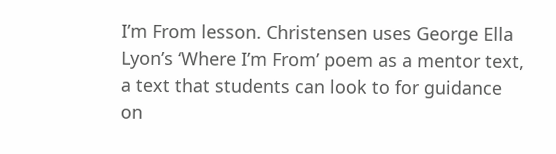I’m From lesson. Christensen uses George Ella Lyon’s ‘Where I’m From’ poem as a mentor text, a text that students can look to for guidance on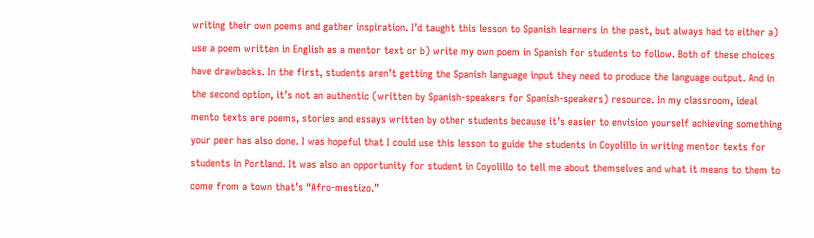writing their own poems and gather inspiration. I’d taught this lesson to Spanish learners in the past, but always had to either a) use a poem written in English as a mentor text or b) write my own poem in Spanish for students to follow. Both of these choices have drawbacks. In the first, students aren’t getting the Spanish language input they need to produce the language output. And in the second option, it’s not an authentic (written by Spanish-speakers for Spanish-speakers) resource. In my classroom, ideal mento texts are poems, stories and essays written by other students because it’s easier to envision yourself achieving something your peer has also done. I was hopeful that I could use this lesson to guide the students in Coyolillo in writing mentor texts for students in Portland. It was also an opportunity for student in Coyolillo to tell me about themselves and what it means to them to come from a town that’s “Afro-mestizo.”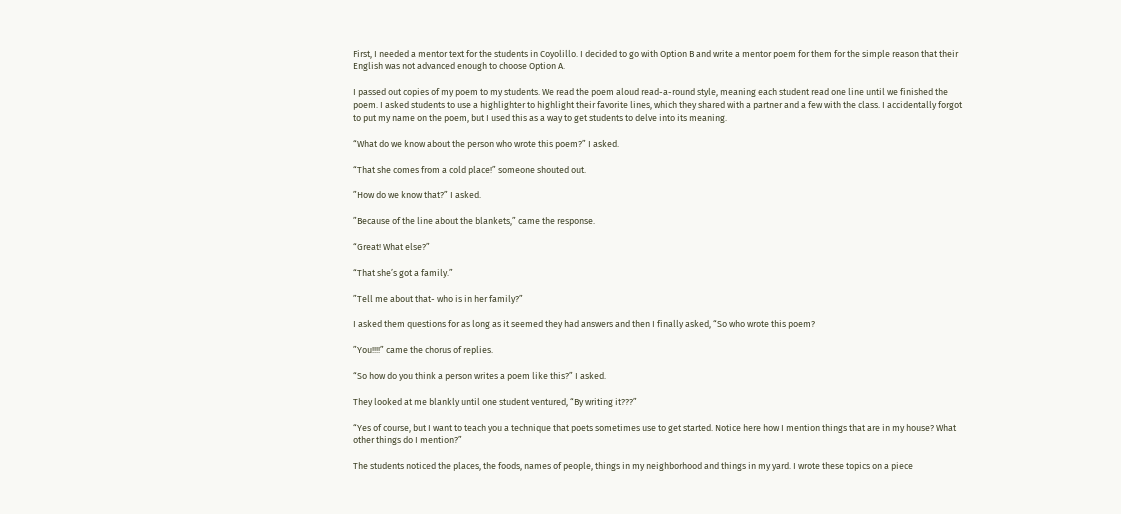First, I needed a mentor text for the students in Coyolillo. I decided to go with Option B and write a mentor poem for them for the simple reason that their English was not advanced enough to choose Option A.

I passed out copies of my poem to my students. We read the poem aloud read-a-round style, meaning each student read one line until we finished the poem. I asked students to use a highlighter to highlight their favorite lines, which they shared with a partner and a few with the class. I accidentally forgot to put my name on the poem, but I used this as a way to get students to delve into its meaning.

“What do we know about the person who wrote this poem?” I asked.

“That she comes from a cold place!” someone shouted out.

”How do we know that?” I asked.

”Because of the line about the blankets,” came the response.

“Great! What else?”

“That she’s got a family.”

”Tell me about that- who is in her family?”

I asked them questions for as long as it seemed they had answers and then I finally asked, “So who wrote this poem?

”You!!!!” came the chorus of replies.

“So how do you think a person writes a poem like this?” I asked.

They looked at me blankly until one student ventured, “By writing it???”

“Yes of course, but I want to teach you a technique that poets sometimes use to get started. Notice here how I mention things that are in my house? What other things do I mention?”

The students noticed the places, the foods, names of people, things in my neighborhood and things in my yard. I wrote these topics on a piece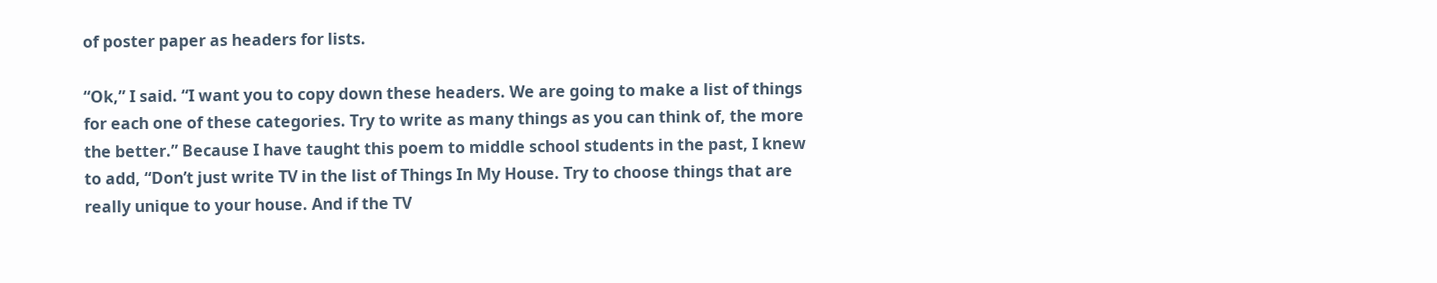of poster paper as headers for lists.

“Ok,” I said. “I want you to copy down these headers. We are going to make a list of things for each one of these categories. Try to write as many things as you can think of, the more the better.” Because I have taught this poem to middle school students in the past, I knew to add, “Don’t just write TV in the list of Things In My House. Try to choose things that are really unique to your house. And if the TV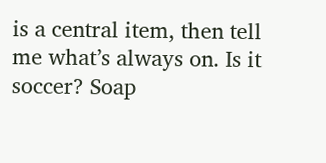is a central item, then tell me what’s always on. Is it soccer? Soap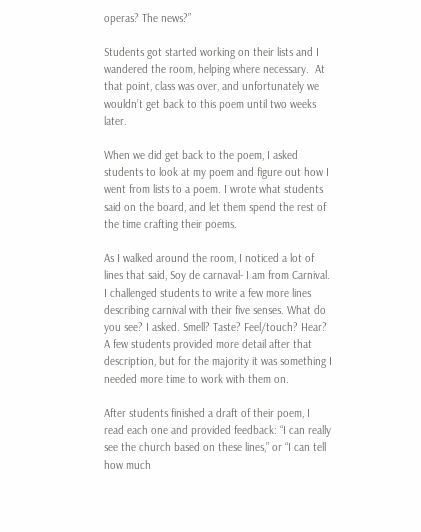operas? The news?”

Students got started working on their lists and I wandered the room, helping where necessary.  At that point, class was over, and unfortunately we wouldn’t get back to this poem until two weeks later.

When we did get back to the poem, I asked students to look at my poem and figure out how I went from lists to a poem. I wrote what students said on the board, and let them spend the rest of the time crafting their poems.

As I walked around the room, I noticed a lot of lines that said, Soy de carnaval- I am from Carnival. I challenged students to write a few more lines describing carnival with their five senses. What do you see? I asked. Smell? Taste? Feel/touch? Hear? A few students provided more detail after that description, but for the majority it was something I needed more time to work with them on.

After students finished a draft of their poem, I read each one and provided feedback: “I can really see the church based on these lines,” or “I can tell how much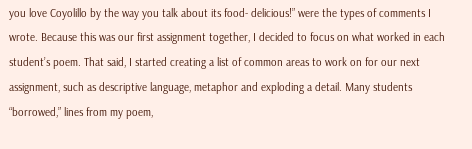you love Coyolillo by the way you talk about its food- delicious!” were the types of comments I wrote. Because this was our first assignment together, I decided to focus on what worked in each student’s poem. That said, I started creating a list of common areas to work on for our next assignment, such as descriptive language, metaphor and exploding a detail. Many students “borrowed,” lines from my poem,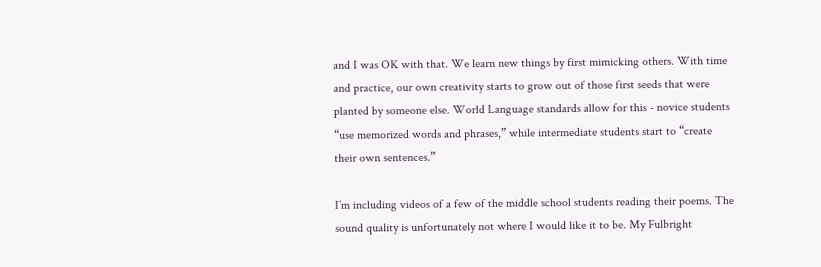and I was OK with that. We learn new things by first mimicking others. With time and practice, our own creativity starts to grow out of those first seeds that were planted by someone else. World Language standards allow for this - novice students “use memorized words and phrases,” while intermediate students start to “create their own sentences.”

I’m including videos of a few of the middle school students reading their poems. The sound quality is unfortunately not where I would like it to be. My Fulbright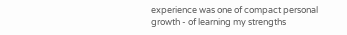experience was one of compact personal growth - of learning my strengths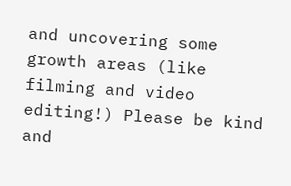and uncovering some growth areas (like filming and video editing!) Please be kind and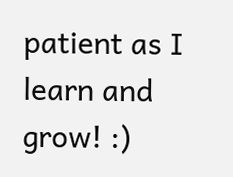patient as I learn and grow! :)